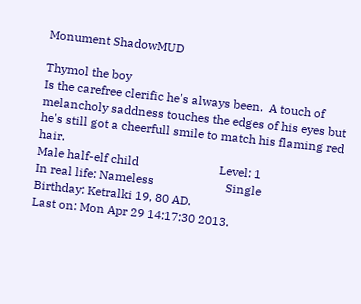Monument ShadowMUD

Thymol the boy
Is the carefree clerific he's always been.  A touch of melancholy saddness touches the edges of his eyes but he's still got a cheerfull smile to match his flaming red hair.
Male half-elf child                           Level: 1
In real life: Nameless                        Single
Birthday: Ketralki 19, 80 AD.
Last on: Mon Apr 29 14:17:30 2013.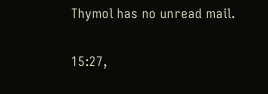Thymol has no unread mail.

15:27,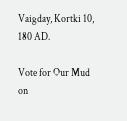Vaigday, Kortki 10, 180 AD.

Vote for Our Mud on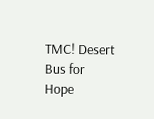TMC! Desert Bus for Hope